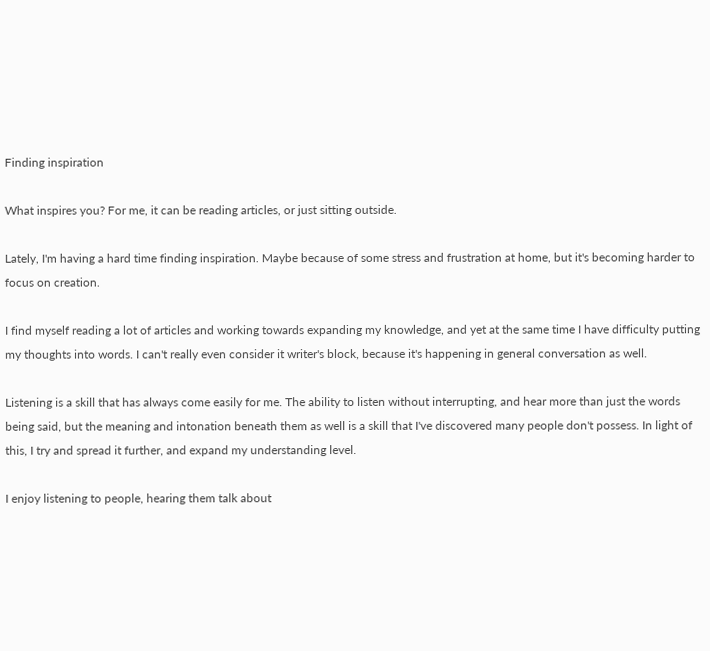Finding inspiration

What inspires you? For me, it can be reading articles, or just sitting outside.

Lately, I'm having a hard time finding inspiration. Maybe because of some stress and frustration at home, but it's becoming harder to focus on creation.

I find myself reading a lot of articles and working towards expanding my knowledge, and yet at the same time I have difficulty putting my thoughts into words. I can't really even consider it writer's block, because it's happening in general conversation as well.

Listening is a skill that has always come easily for me. The ability to listen without interrupting, and hear more than just the words being said, but the meaning and intonation beneath them as well is a skill that I've discovered many people don't possess. In light of this, I try and spread it further, and expand my understanding level.

I enjoy listening to people, hearing them talk about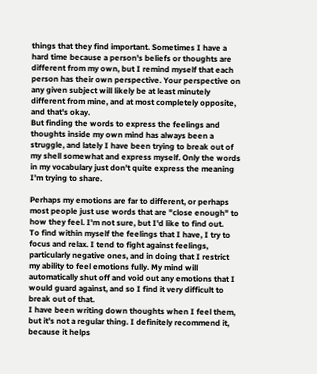things that they find important. Sometimes I have a hard time because a person's beliefs or thoughts are different from my own, but I remind myself that each person has their own perspective. Your perspective on any given subject will likely be at least minutely different from mine, and at most completely opposite, and that's okay.
But finding the words to express the feelings and thoughts inside my own mind has always been a struggle, and lately I have been trying to break out of my shell somewhat and express myself. Only the words in my vocabulary just don't quite express the meaning I'm trying to share.

Perhaps my emotions are far to different, or perhaps most people just use words that are "close enough" to how they feel. I'm not sure, but I'd like to find out.
To find within myself the feelings that I have, I try to focus and relax. I tend to fight against feelings, particularly negative ones, and in doing that I restrict my ability to feel emotions fully. My mind will automatically shut off and void out any emotions that I would guard against, and so I find it very difficult to break out of that.
I have been writing down thoughts when I feel them, but it's not a regular thing. I definitely recommend it, because it helps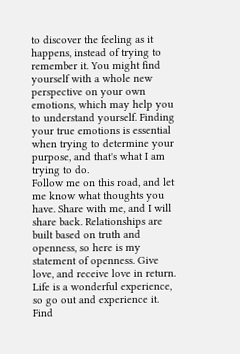to discover the feeling as it happens, instead of trying to remember it. You might find yourself with a whole new perspective on your own emotions, which may help you to understand yourself. Finding your true emotions is essential when trying to determine your purpose, and that's what I am trying to do.
Follow me on this road, and let me know what thoughts you have. Share with me, and I will share back. Relationships are built based on truth and openness, so here is my statement of openness. Give love, and receive love in return. Life is a wonderful experience, so go out and experience it. Find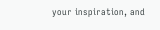your inspiration, and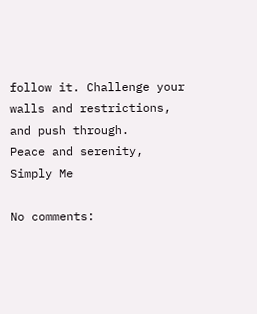follow it. Challenge your walls and restrictions, and push through.
Peace and serenity,
Simply Me

No comments: